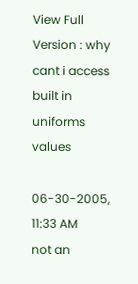View Full Version : why cant i access built in uniforms values

06-30-2005, 11:33 AM
not an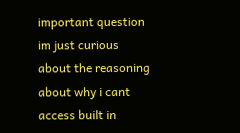important question im just curious about the reasoning about why i cant access built in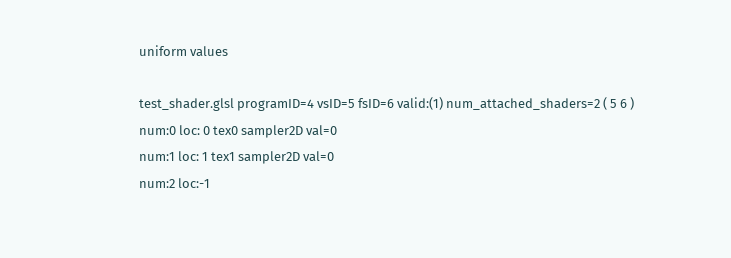uniform values

test_shader.glsl programID=4 vsID=5 fsID=6 valid:(1) num_attached_shaders=2 ( 5 6 )
num:0 loc: 0 tex0 sampler2D val=0
num:1 loc: 1 tex1 sampler2D val=0
num:2 loc:-1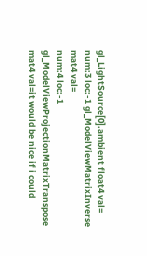gl_LightSource[0].ambient float4 val=
num:3 loc:-1 gl_ModelViewMatrixInverse mat4 val=
num:4 loc:-1 gl_ModelViewProjectionMatrixTranspose mat4 val=it would be nice if i could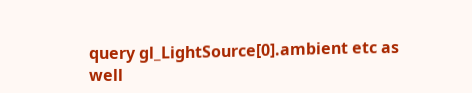query gl_LightSource[0].ambient etc as well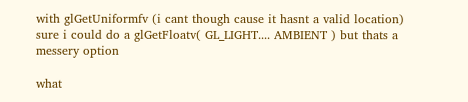with glGetUniformfv (i cant though cause it hasnt a valid location)
sure i could do a glGetFloatv( GL_LIGHT.... AMBIENT ) but thats a messery option

what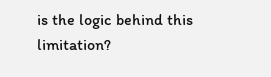is the logic behind this limitation?